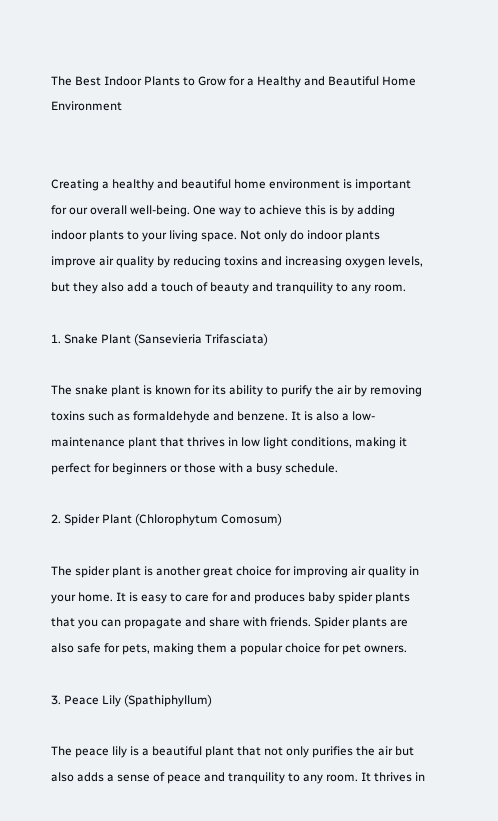The Best Indoor Plants to Grow for a Healthy and Beautiful Home Environment


Creating a healthy and beautiful home environment is important for our overall well-being. One way to achieve this is by adding indoor plants to your living space. Not only do indoor plants improve air quality by reducing toxins and increasing oxygen levels, but they also add a touch of beauty and tranquility to any room.

1. Snake Plant (Sansevieria Trifasciata)

The snake plant is known for its ability to purify the air by removing toxins such as formaldehyde and benzene. It is also a low-maintenance plant that thrives in low light conditions, making it perfect for beginners or those with a busy schedule.

2. Spider Plant (Chlorophytum Comosum)

The spider plant is another great choice for improving air quality in your home. It is easy to care for and produces baby spider plants that you can propagate and share with friends. Spider plants are also safe for pets, making them a popular choice for pet owners.

3. Peace Lily (Spathiphyllum)

The peace lily is a beautiful plant that not only purifies the air but also adds a sense of peace and tranquility to any room. It thrives in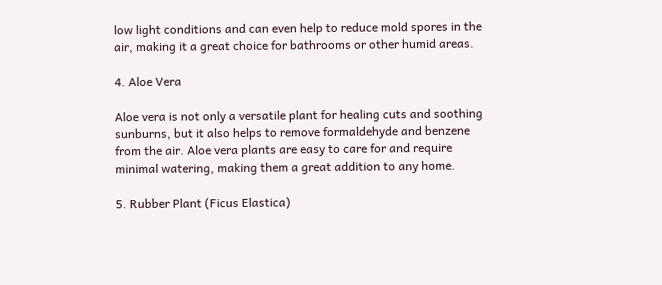low light conditions and can even help to reduce mold spores in the air, making it a great choice for bathrooms or other humid areas.

4. Aloe Vera

Aloe vera is not only a versatile plant for healing cuts and soothing sunburns, but it also helps to remove formaldehyde and benzene from the air. Aloe vera plants are easy to care for and require minimal watering, making them a great addition to any home.

5. Rubber Plant (Ficus Elastica)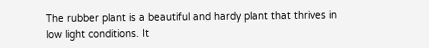The rubber plant is a beautiful and hardy plant that thrives in low light conditions. It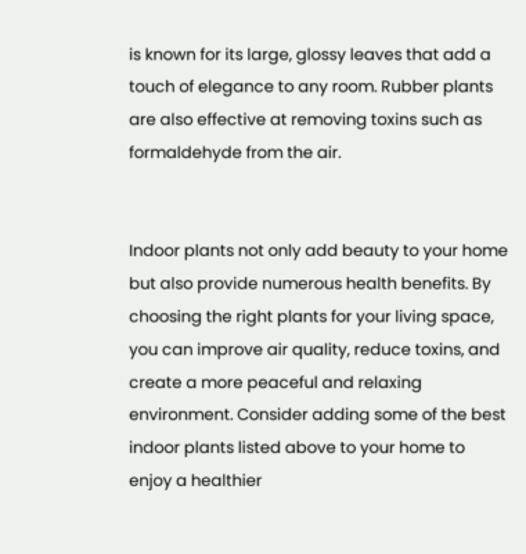is known for its large, glossy leaves that add a touch of elegance to any room. Rubber plants are also effective at removing toxins such as formaldehyde from the air.


Indoor plants not only add beauty to your home but also provide numerous health benefits. By choosing the right plants for your living space, you can improve air quality, reduce toxins, and create a more peaceful and relaxing environment. Consider adding some of the best indoor plants listed above to your home to enjoy a healthier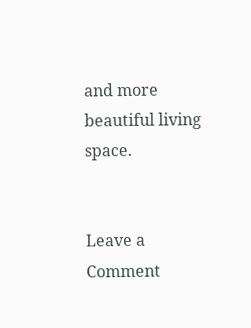and more beautiful living space.


Leave a Comment